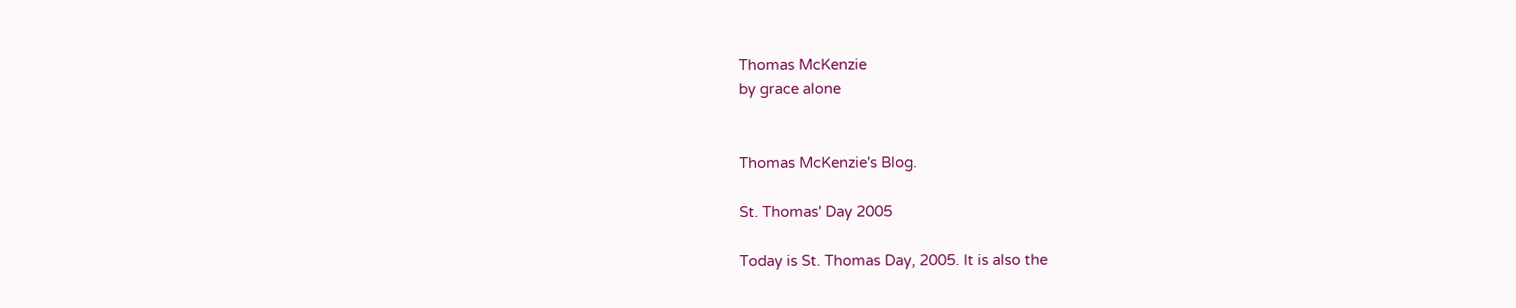Thomas McKenzie
by grace alone


Thomas McKenzie's Blog.

St. Thomas' Day 2005

Today is St. Thomas Day, 2005. It is also the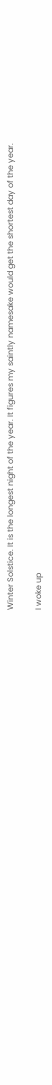Winter Solstice. It is the longest night of the year. It figures my saintly namesake would get the shortest day of the year.

I woke up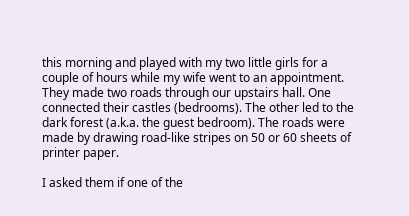this morning and played with my two little girls for a couple of hours while my wife went to an appointment. They made two roads through our upstairs hall. One connected their castles (bedrooms). The other led to the dark forest (a.k.a. the guest bedroom). The roads were made by drawing road-like stripes on 50 or 60 sheets of printer paper.

I asked them if one of the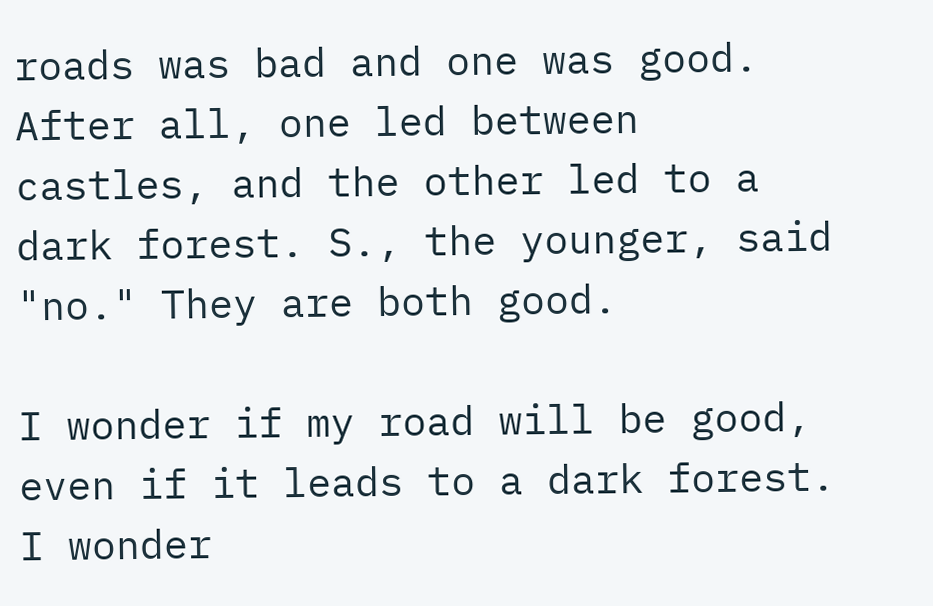roads was bad and one was good. After all, one led between castles, and the other led to a dark forest. S., the younger, said "no." They are both good.

I wonder if my road will be good, even if it leads to a dark forest. I wonder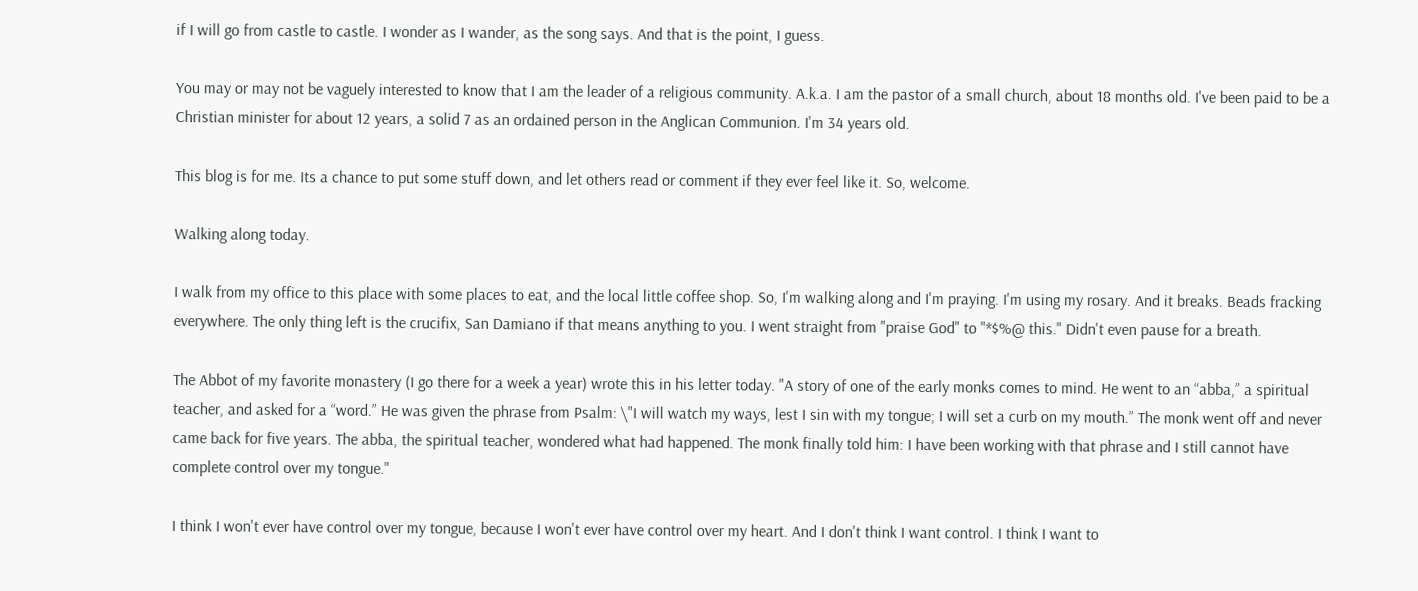if I will go from castle to castle. I wonder as I wander, as the song says. And that is the point, I guess.

You may or may not be vaguely interested to know that I am the leader of a religious community. A.k.a. I am the pastor of a small church, about 18 months old. I've been paid to be a Christian minister for about 12 years, a solid 7 as an ordained person in the Anglican Communion. I'm 34 years old.

This blog is for me. Its a chance to put some stuff down, and let others read or comment if they ever feel like it. So, welcome.

Walking along today.

I walk from my office to this place with some places to eat, and the local little coffee shop. So, I'm walking along and I'm praying. I'm using my rosary. And it breaks. Beads fracking everywhere. The only thing left is the crucifix, San Damiano if that means anything to you. I went straight from "praise God" to "*$%@ this." Didn't even pause for a breath.

The Abbot of my favorite monastery (I go there for a week a year) wrote this in his letter today. "A story of one of the early monks comes to mind. He went to an “abba,” a spiritual teacher, and asked for a “word.” He was given the phrase from Psalm: \"I will watch my ways, lest I sin with my tongue; I will set a curb on my mouth.” The monk went off and never came back for five years. The abba, the spiritual teacher, wondered what had happened. The monk finally told him: I have been working with that phrase and I still cannot have complete control over my tongue."

I think I won't ever have control over my tongue, because I won't ever have control over my heart. And I don't think I want control. I think I want to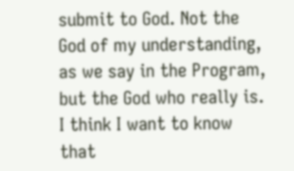submit to God. Not the God of my understanding, as we say in the Program, but the God who really is. I think I want to know that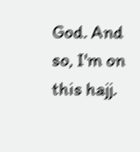God. And so, I'm on this hajj.